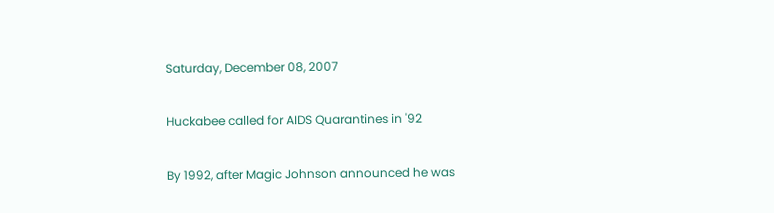Saturday, December 08, 2007

Huckabee called for AIDS Quarantines in '92

By 1992, after Magic Johnson announced he was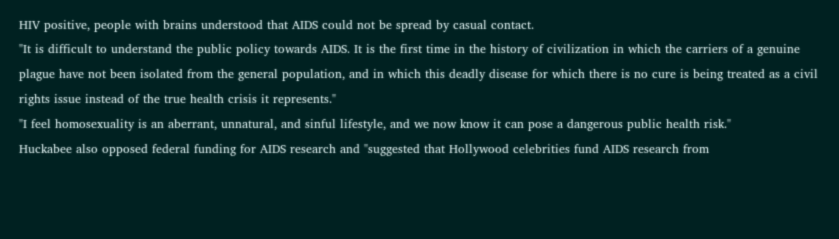HIV positive, people with brains understood that AIDS could not be spread by casual contact.
"It is difficult to understand the public policy towards AIDS. It is the first time in the history of civilization in which the carriers of a genuine plague have not been isolated from the general population, and in which this deadly disease for which there is no cure is being treated as a civil rights issue instead of the true health crisis it represents."
"I feel homosexuality is an aberrant, unnatural, and sinful lifestyle, and we now know it can pose a dangerous public health risk."
Huckabee also opposed federal funding for AIDS research and "suggested that Hollywood celebrities fund AIDS research from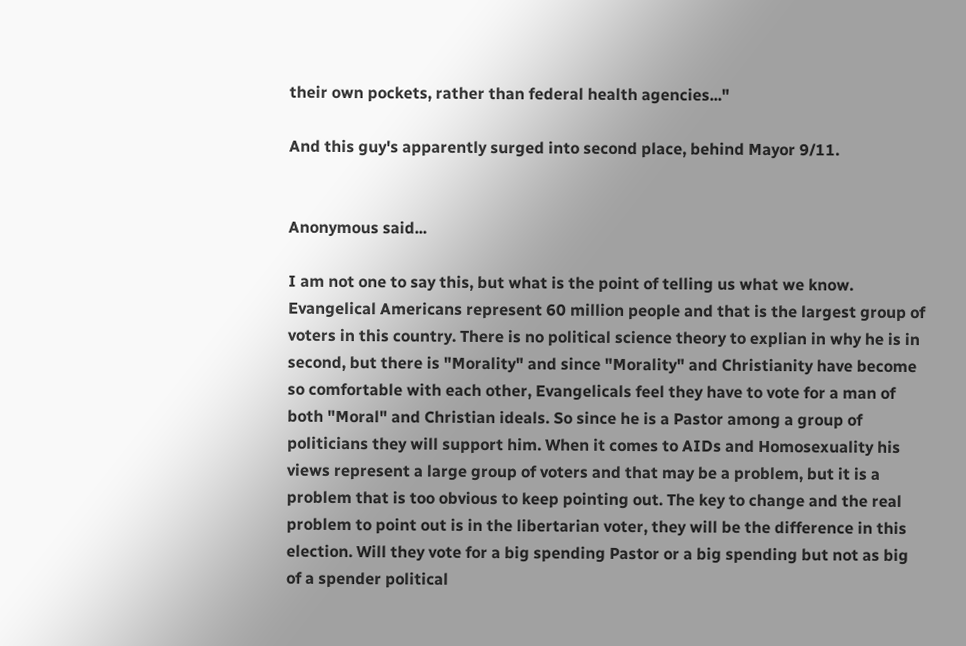their own pockets, rather than federal health agencies..."

And this guy's apparently surged into second place, behind Mayor 9/11.


Anonymous said...

I am not one to say this, but what is the point of telling us what we know. Evangelical Americans represent 60 million people and that is the largest group of voters in this country. There is no political science theory to explian in why he is in second, but there is "Morality" and since "Morality" and Christianity have become so comfortable with each other, Evangelicals feel they have to vote for a man of both "Moral" and Christian ideals. So since he is a Pastor among a group of politicians they will support him. When it comes to AIDs and Homosexuality his views represent a large group of voters and that may be a problem, but it is a problem that is too obvious to keep pointing out. The key to change and the real problem to point out is in the libertarian voter, they will be the difference in this election. Will they vote for a big spending Pastor or a big spending but not as big of a spender political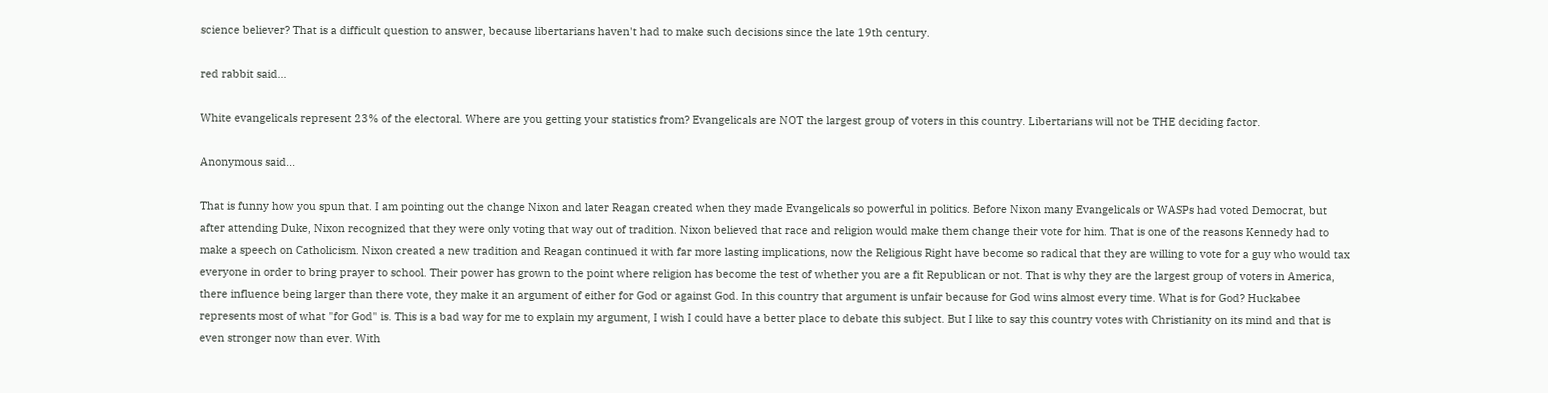science believer? That is a difficult question to answer, because libertarians haven't had to make such decisions since the late 19th century.

red rabbit said...

White evangelicals represent 23% of the electoral. Where are you getting your statistics from? Evangelicals are NOT the largest group of voters in this country. Libertarians will not be THE deciding factor.

Anonymous said...

That is funny how you spun that. I am pointing out the change Nixon and later Reagan created when they made Evangelicals so powerful in politics. Before Nixon many Evangelicals or WASPs had voted Democrat, but after attending Duke, Nixon recognized that they were only voting that way out of tradition. Nixon believed that race and religion would make them change their vote for him. That is one of the reasons Kennedy had to make a speech on Catholicism. Nixon created a new tradition and Reagan continued it with far more lasting implications, now the Religious Right have become so radical that they are willing to vote for a guy who would tax everyone in order to bring prayer to school. Their power has grown to the point where religion has become the test of whether you are a fit Republican or not. That is why they are the largest group of voters in America, there influence being larger than there vote, they make it an argument of either for God or against God. In this country that argument is unfair because for God wins almost every time. What is for God? Huckabee represents most of what "for God" is. This is a bad way for me to explain my argument, I wish I could have a better place to debate this subject. But I like to say this country votes with Christianity on its mind and that is even stronger now than ever. With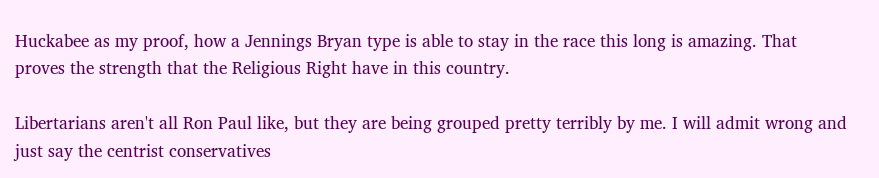Huckabee as my proof, how a Jennings Bryan type is able to stay in the race this long is amazing. That proves the strength that the Religious Right have in this country.

Libertarians aren't all Ron Paul like, but they are being grouped pretty terribly by me. I will admit wrong and just say the centrist conservatives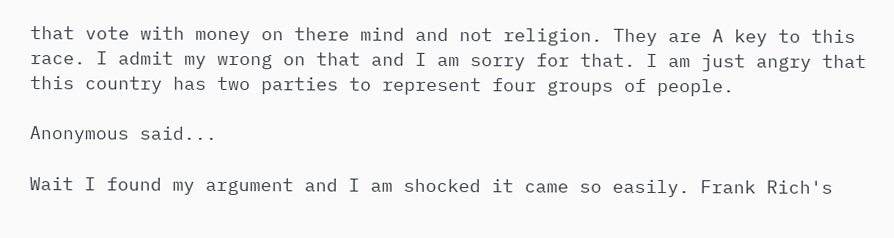that vote with money on there mind and not religion. They are A key to this race. I admit my wrong on that and I am sorry for that. I am just angry that this country has two parties to represent four groups of people.

Anonymous said...

Wait I found my argument and I am shocked it came so easily. Frank Rich's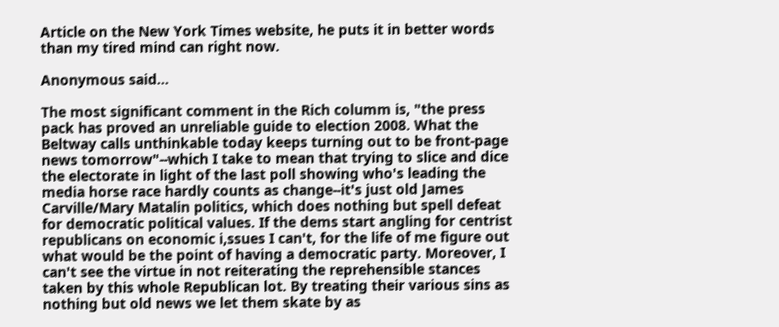Article on the New York Times website, he puts it in better words than my tired mind can right now.

Anonymous said...

The most significant comment in the Rich columm is, "the press pack has proved an unreliable guide to election 2008. What the Beltway calls unthinkable today keeps turning out to be front-page news tomorrow"--which I take to mean that trying to slice and dice the electorate in light of the last poll showing who's leading the media horse race hardly counts as change--it's just old James Carville/Mary Matalin politics, which does nothing but spell defeat for democratic political values. If the dems start angling for centrist republicans on economic i,ssues I can't, for the life of me figure out what would be the point of having a democratic party. Moreover, I can't see the virtue in not reiterating the reprehensible stances taken by this whole Republican lot. By treating their various sins as nothing but old news we let them skate by as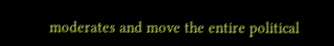moderates and move the entire political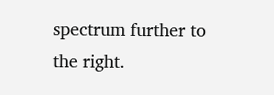spectrum further to the right.